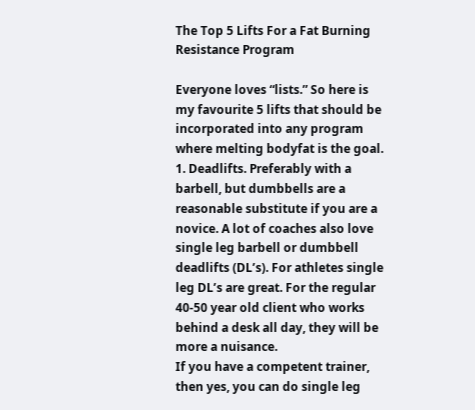The Top 5 Lifts For a Fat Burning Resistance Program

Everyone loves “lists.” So here is my favourite 5 lifts that should be incorporated into any program where melting bodyfat is the goal.
1. Deadlifts. Preferably with a barbell, but dumbbells are a reasonable substitute if you are a novice. A lot of coaches also love single leg barbell or dumbbell deadlifts (DL’s). For athletes single leg DL’s are great. For the regular 40-50 year old client who works behind a desk all day, they will be more a nuisance.
If you have a competent trainer, then yes, you can do single leg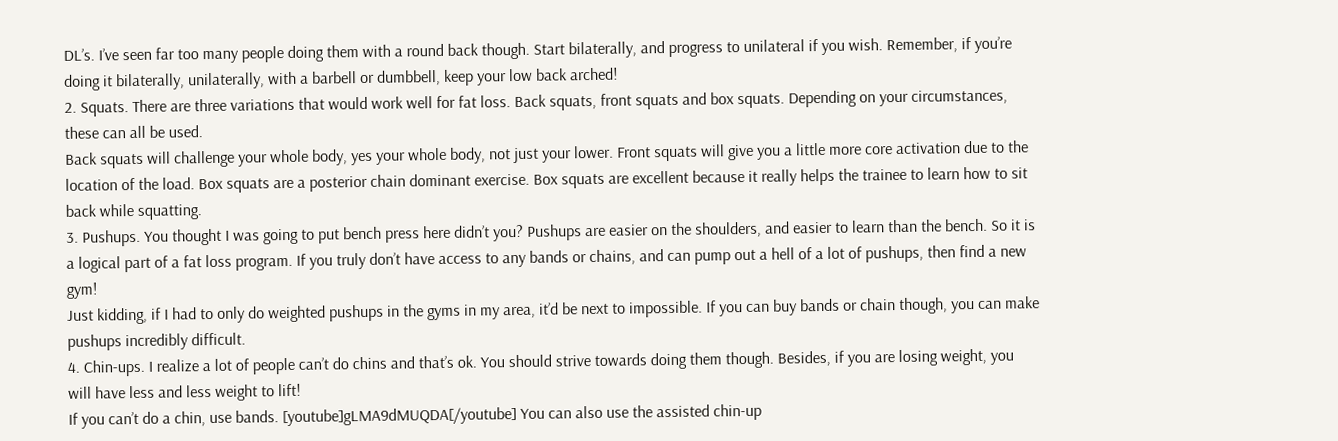DL’s. I’ve seen far too many people doing them with a round back though. Start bilaterally, and progress to unilateral if you wish. Remember, if you’re doing it bilaterally, unilaterally, with a barbell or dumbbell, keep your low back arched!
2. Squats. There are three variations that would work well for fat loss. Back squats, front squats and box squats. Depending on your circumstances, these can all be used.
Back squats will challenge your whole body, yes your whole body, not just your lower. Front squats will give you a little more core activation due to the location of the load. Box squats are a posterior chain dominant exercise. Box squats are excellent because it really helps the trainee to learn how to sit back while squatting.
3. Pushups. You thought I was going to put bench press here didn’t you? Pushups are easier on the shoulders, and easier to learn than the bench. So it is a logical part of a fat loss program. If you truly don’t have access to any bands or chains, and can pump out a hell of a lot of pushups, then find a new gym!
Just kidding, if I had to only do weighted pushups in the gyms in my area, it’d be next to impossible. If you can buy bands or chain though, you can make pushups incredibly difficult.
4. Chin-ups. I realize a lot of people can’t do chins and that’s ok. You should strive towards doing them though. Besides, if you are losing weight, you will have less and less weight to lift!
If you can’t do a chin, use bands. [youtube]gLMA9dMUQDA[/youtube] You can also use the assisted chin-up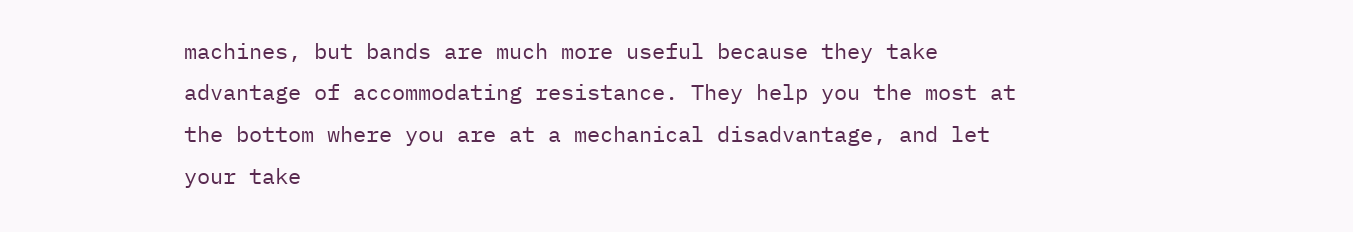machines, but bands are much more useful because they take advantage of accommodating resistance. They help you the most at the bottom where you are at a mechanical disadvantage, and let your take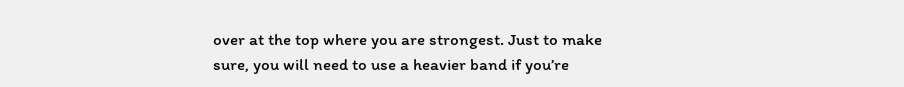over at the top where you are strongest. Just to make sure, you will need to use a heavier band if you’re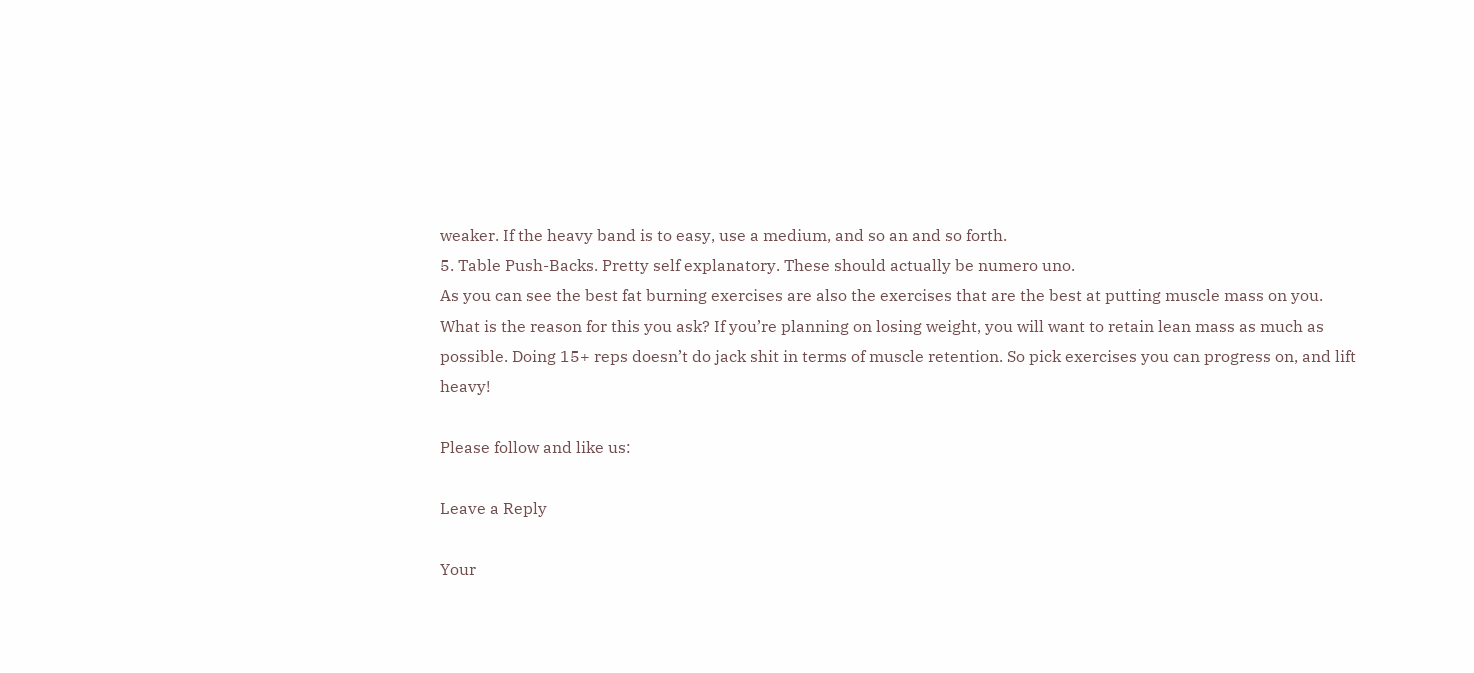weaker. If the heavy band is to easy, use a medium, and so an and so forth.
5. Table Push-Backs. Pretty self explanatory. These should actually be numero uno.
As you can see the best fat burning exercises are also the exercises that are the best at putting muscle mass on you. What is the reason for this you ask? If you’re planning on losing weight, you will want to retain lean mass as much as possible. Doing 15+ reps doesn’t do jack shit in terms of muscle retention. So pick exercises you can progress on, and lift heavy!

Please follow and like us:

Leave a Reply

Your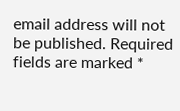email address will not be published. Required fields are marked *